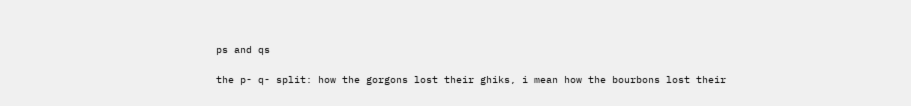ps and qs

the p- q- split: how the gorgons lost their ghiks, i mean how the bourbons lost their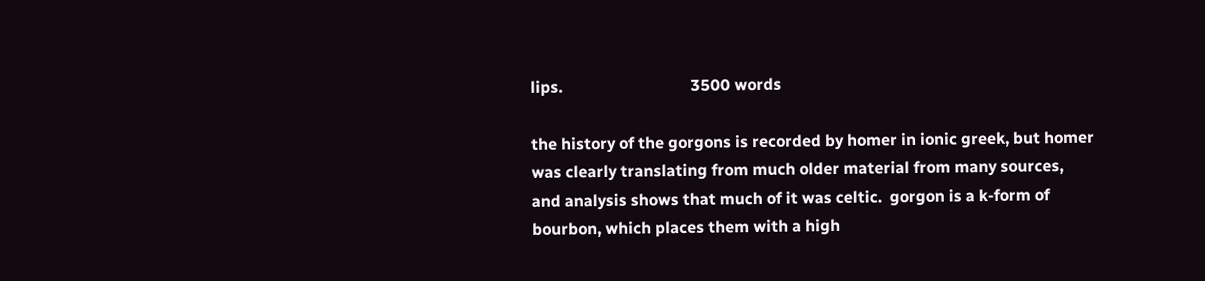lips.                                3500 words

the history of the gorgons is recorded by homer in ionic greek, but homer was clearly translating from much older material from many sources, and analysis shows that much of it was celtic.  gorgon is a k-form of bourbon, which places them with a high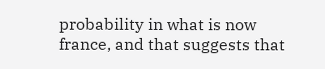probability in what is now france, and that suggests that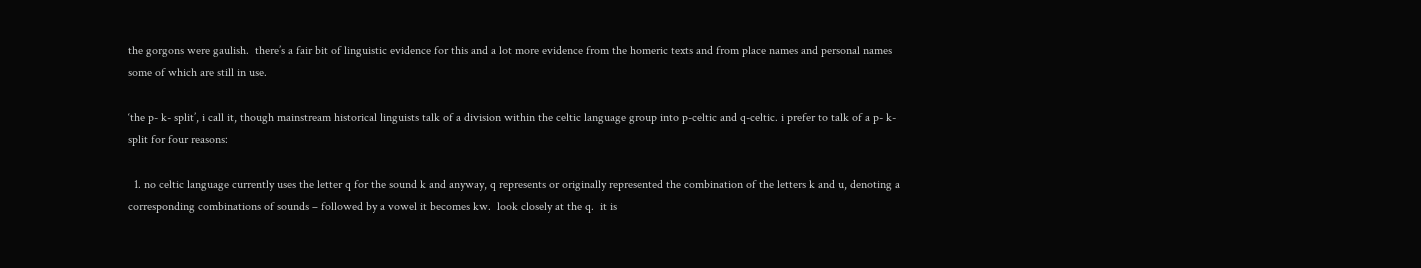the gorgons were gaulish.  there’s a fair bit of linguistic evidence for this and a lot more evidence from the homeric texts and from place names and personal names some of which are still in use.

‘the p- k- split’, i call it, though mainstream historical linguists talk of a division within the celtic language group into p-celtic and q-celtic. i prefer to talk of a p- k- split for four reasons:

  1. no celtic language currently uses the letter q for the sound k and anyway, q represents or originally represented the combination of the letters k and u, denoting a corresponding combinations of sounds – followed by a vowel it becomes kw.  look closely at the q.  it is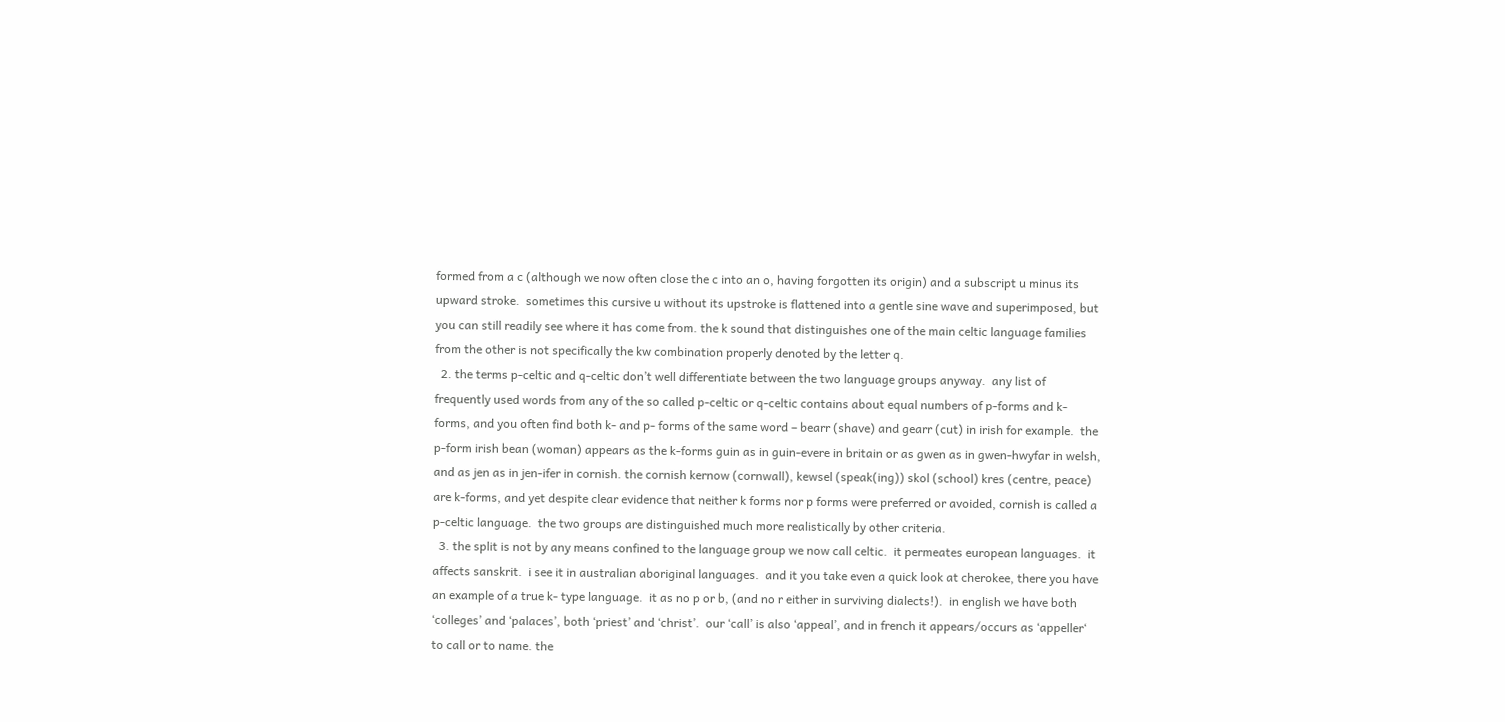formed from a c (although we now often close the c into an o, having forgotten its origin) and a subscript u minus its upward stroke.  sometimes this cursive u without its upstroke is flattened into a gentle sine wave and superimposed, but you can still readily see where it has come from. the k sound that distinguishes one of the main celtic language families from the other is not specifically the kw combination properly denoted by the letter q.
  2. the terms p-celtic and q-celtic don’t well differentiate between the two language groups anyway.  any list of frequently used words from any of the so called p-celtic or q-celtic contains about equal numbers of p-forms and k-forms, and you often find both k- and p- forms of the same word – bearr (shave) and gearr (cut) in irish for example.  the p-form irish bean (woman) appears as the k-forms guin as in guin-evere in britain or as gwen as in gwen-hwyfar in welsh, and as jen as in jen-ifer in cornish. the cornish kernow (cornwall), kewsel (speak(ing)) skol (school) kres (centre, peace) are k-forms, and yet despite clear evidence that neither k forms nor p forms were preferred or avoided, cornish is called a p-celtic language.  the two groups are distinguished much more realistically by other criteria.
  3. the split is not by any means confined to the language group we now call celtic.  it permeates european languages.  it affects sanskrit.  i see it in australian aboriginal languages.  and it you take even a quick look at cherokee, there you have an example of a true k- type language.  it as no p or b, (and no r either in surviving dialects!).  in english we have both ‘colleges’ and ‘palaces’, both ‘priest’ and ‘christ’.  our ‘call’ is also ‘appeal’, and in french it appears/occurs as ‘appeller‘ to call or to name. the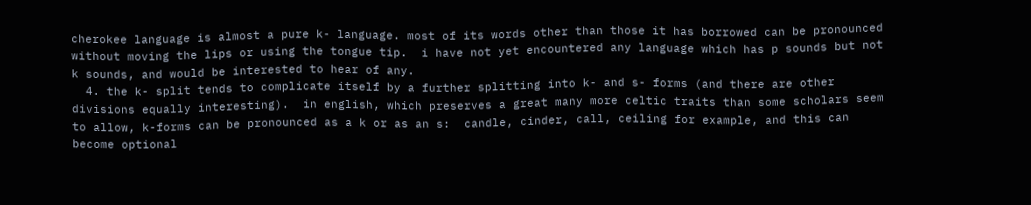cherokee language is almost a pure k- language. most of its words other than those it has borrowed can be pronounced without moving the lips or using the tongue tip.  i have not yet encountered any language which has p sounds but not k sounds, and would be interested to hear of any.
  4. the k- split tends to complicate itself by a further splitting into k- and s- forms (and there are other divisions equally interesting).  in english, which preserves a great many more celtic traits than some scholars seem to allow, k-forms can be pronounced as a k or as an s:  candle, cinder, call, ceiling for example, and this can become optional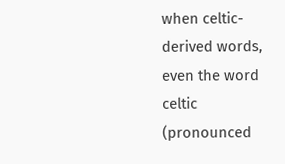when celtic-derived words, even the word celtic (pronounced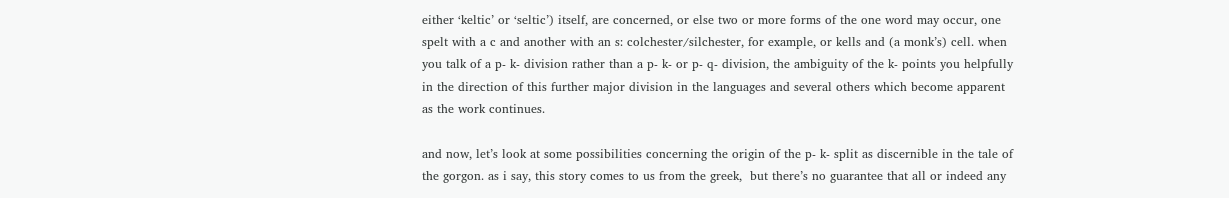either ‘keltic’ or ‘seltic’) itself, are concerned, or else two or more forms of the one word may occur, one spelt with a c and another with an s: colchester/silchester, for example, or kells and (a monk’s) cell. when you talk of a p- k- division rather than a p- k- or p- q- division, the ambiguity of the k- points you helpfully in the direction of this further major division in the languages and several others which become apparent as the work continues.

and now, let’s look at some possibilities concerning the origin of the p- k- split as discernible in the tale of the gorgon. as i say, this story comes to us from the greek,  but there’s no guarantee that all or indeed any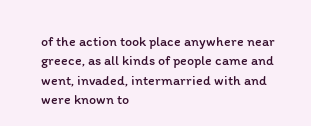of the action took place anywhere near greece, as all kinds of people came and went, invaded, intermarried with and were known to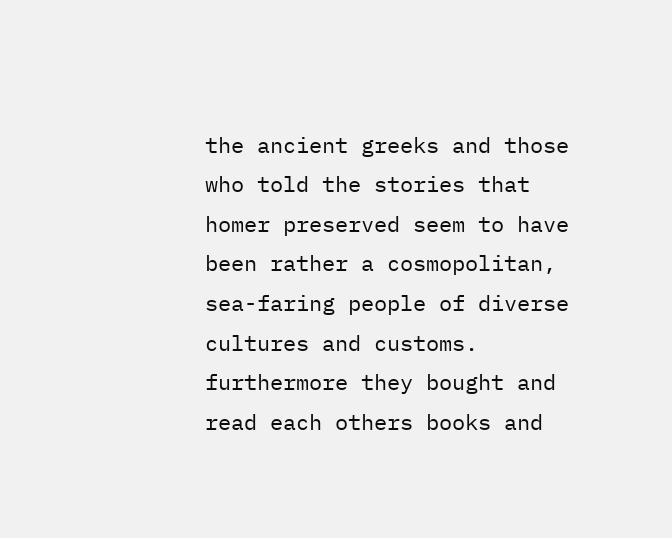the ancient greeks and those who told the stories that homer preserved seem to have been rather a cosmopolitan, sea-faring people of diverse cultures and customs. furthermore they bought and read each others books and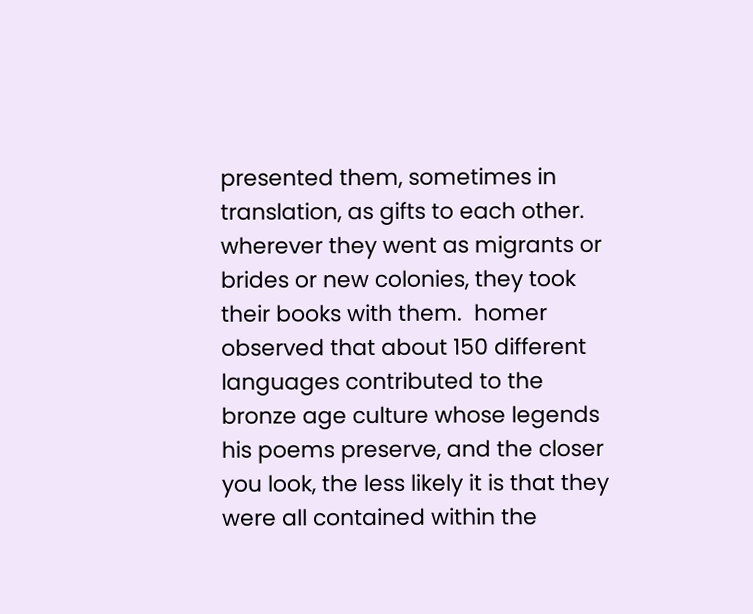presented them, sometimes in translation, as gifts to each other. wherever they went as migrants or brides or new colonies, they took their books with them.  homer observed that about 150 different languages contributed to the bronze age culture whose legends his poems preserve, and the closer you look, the less likely it is that they were all contained within the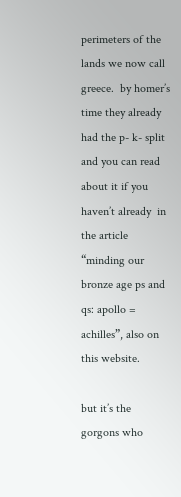perimeters of the lands we now call greece.  by homer’s time they already had the p- k- split and you can read about it if you haven’t already  in the article “minding our bronze age ps and qs: apollo = achilles”, also on this website.

but it’s the gorgons who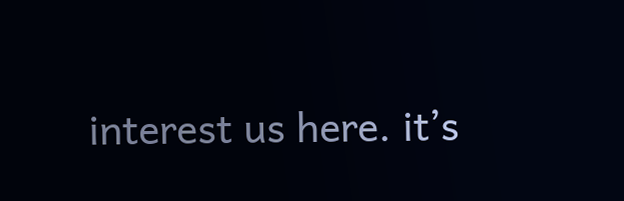interest us here. it’s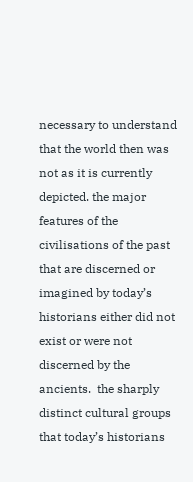necessary to understand that the world then was not as it is currently depicted. the major features of the civilisations of the past that are discerned or imagined by today’s historians either did not exist or were not discerned by the ancients.  the sharply distinct cultural groups that today’s historians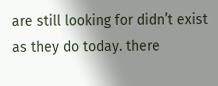are still looking for didn’t exist as they do today. there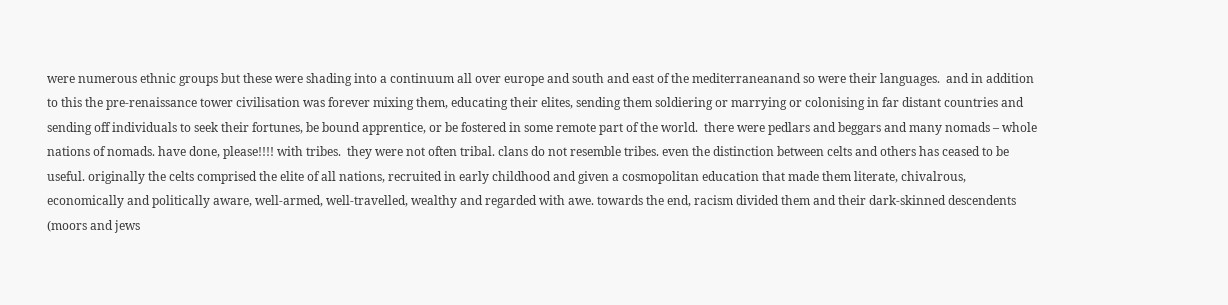were numerous ethnic groups but these were shading into a continuum all over europe and south and east of the mediterraneanand so were their languages.  and in addition to this the pre-renaissance tower civilisation was forever mixing them, educating their elites, sending them soldiering or marrying or colonising in far distant countries and sending off individuals to seek their fortunes, be bound apprentice, or be fostered in some remote part of the world.  there were pedlars and beggars and many nomads – whole nations of nomads. have done, please!!!! with tribes.  they were not often tribal. clans do not resemble tribes. even the distinction between celts and others has ceased to be useful. originally the celts comprised the elite of all nations, recruited in early childhood and given a cosmopolitan education that made them literate, chivalrous, economically and politically aware, well-armed, well-travelled, wealthy and regarded with awe. towards the end, racism divided them and their dark-skinned descendents (moors and jews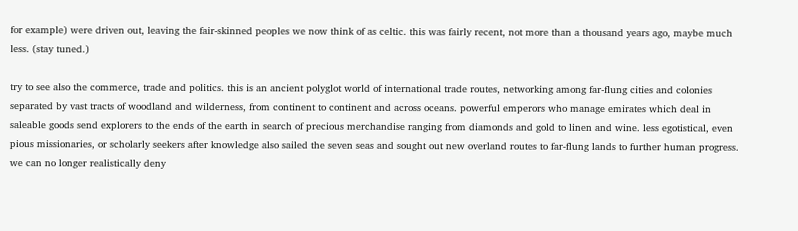for example) were driven out, leaving the fair-skinned peoples we now think of as celtic. this was fairly recent, not more than a thousand years ago, maybe much less. (stay tuned.)

try to see also the commerce, trade and politics. this is an ancient polyglot world of international trade routes, networking among far-flung cities and colonies separated by vast tracts of woodland and wilderness, from continent to continent and across oceans. powerful emperors who manage emirates which deal in saleable goods send explorers to the ends of the earth in search of precious merchandise ranging from diamonds and gold to linen and wine. less egotistical, even pious missionaries, or scholarly seekers after knowledge also sailed the seven seas and sought out new overland routes to far-flung lands to further human progress.  we can no longer realistically deny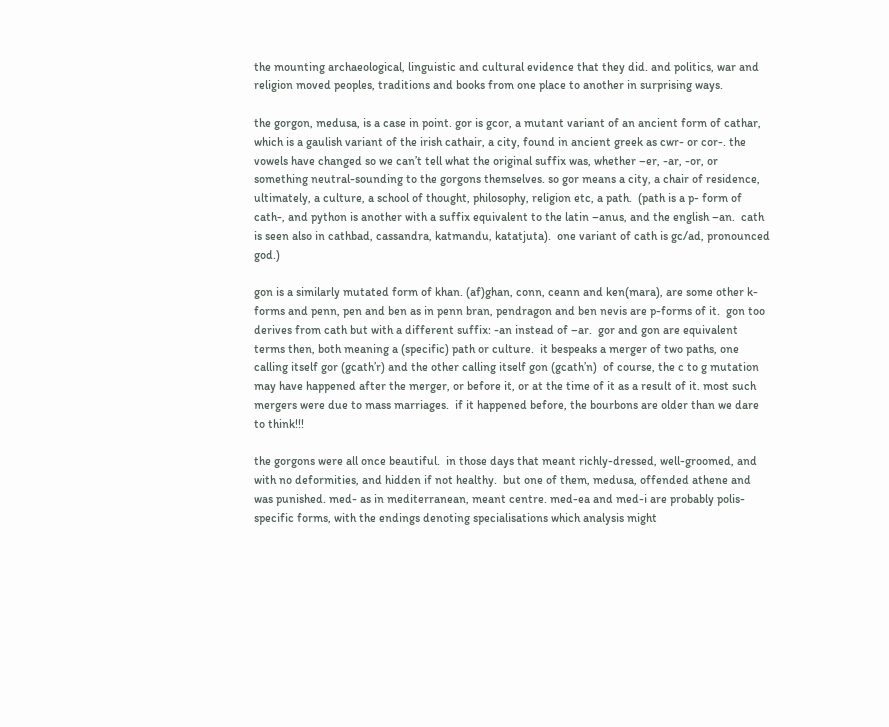the mounting archaeological, linguistic and cultural evidence that they did. and politics, war and religion moved peoples, traditions and books from one place to another in surprising ways.

the gorgon, medusa, is a case in point. gor is gcor, a mutant variant of an ancient form of cathar, which is a gaulish variant of the irish cathair, a city, found in ancient greek as cwr- or cor-. the vowels have changed so we can’t tell what the original suffix was, whether –er, -ar, -or, or something neutral-sounding to the gorgons themselves. so gor means a city, a chair of residence, ultimately, a culture, a school of thought, philosophy, religion etc, a path.  (path is a p- form of cath-, and python is another with a suffix equivalent to the latin –anus, and the english –an.  cath is seen also in cathbad, cassandra, katmandu, katatjuta).  one variant of cath is gc/ad, pronounced god.)

gon is a similarly mutated form of khan. (af)ghan, conn, ceann and ken(mara), are some other k- forms and penn, pen and ben as in penn bran, pendragon and ben nevis are p-forms of it.  gon too derives from cath but with a different suffix: -an instead of –ar.  gor and gon are equivalent terms then, both meaning a (specific) path or culture.  it bespeaks a merger of two paths, one calling itself gor (gcath’r) and the other calling itself gon (gcath’n)  of course, the c to g mutation may have happened after the merger, or before it, or at the time of it as a result of it. most such mergers were due to mass marriages.  if it happened before, the bourbons are older than we dare to think!!!

the gorgons were all once beautiful.  in those days that meant richly-dressed, well-groomed, and with no deformities, and hidden if not healthy.  but one of them, medusa, offended athene and was punished. med- as in mediterranean, meant centre. med-ea and med-i are probably polis-specific forms, with the endings denoting specialisations which analysis might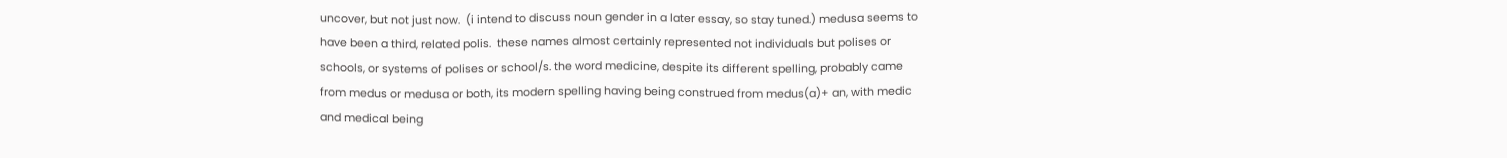uncover, but not just now.  (i intend to discuss noun gender in a later essay, so stay tuned.) medusa seems to have been a third, related polis.  these names almost certainly represented not individuals but polises or schools, or systems of polises or school/s. the word medicine, despite its different spelling, probably came from medus or medusa or both, its modern spelling having being construed from medus(a)+ an, with medic and medical being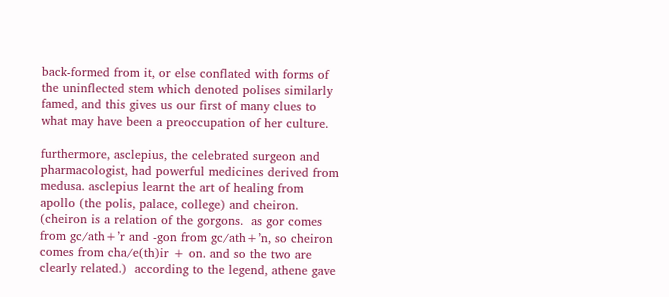back-formed from it, or else conflated with forms of the uninflected stem which denoted polises similarly famed, and this gives us our first of many clues to what may have been a preoccupation of her culture.

furthermore, asclepius, the celebrated surgeon and pharmacologist, had powerful medicines derived from medusa. asclepius learnt the art of healing from apollo (the polis, palace, college) and cheiron. (cheiron is a relation of the gorgons.  as gor comes from gc/ath+’r and -gon from gc/ath+’n, so cheiron comes from cha/e(th)ir + on. and so the two are clearly related.)  according to the legend, athene gave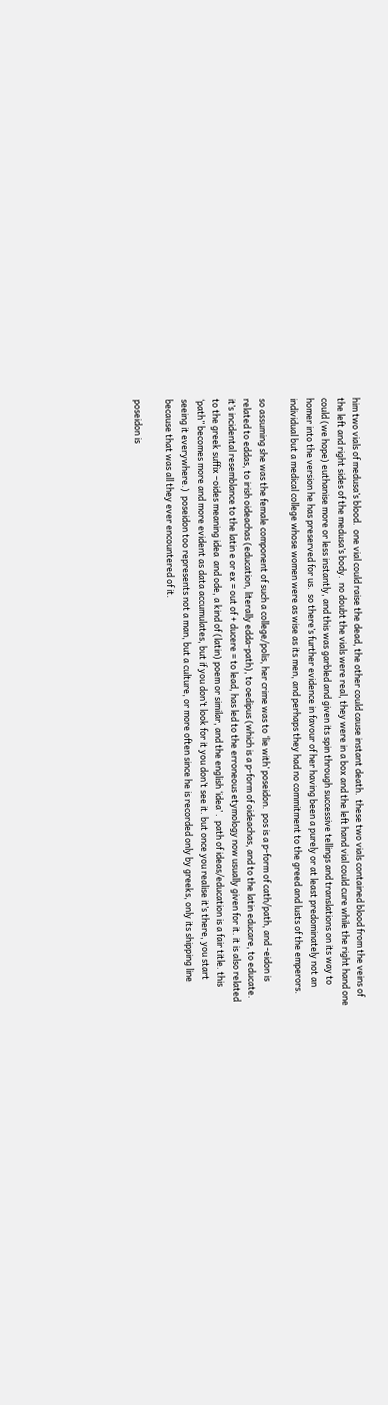him two vials of medusa’s blood.  one vial could raise the dead, the other could cause instant death.  these two vials contained blood from the veins of the left and right sides of the medusa’s body.  no doubt the vials were real, they were in a box and the left hand vial could cure while the right hand one could (we hope) euthanise more or less instantly, and this was garbled and given its spin through successive tellings and translations on its way to homer into the version he has preserved for us.  so there’s further evidence in favour of her having been a purely or at least predominately not an individual but a medical college whose women were as wise as its men, and perhaps they had no commitment to the greed and lusts of the emperors.

so assuming she was the female component of such a college/polis, her crime was to ‘lie with’ poseidon.  pos is a p-form of cath/path, and -eidon is related to eddas, to irish oideachas (education, literally edda-path), to oedipus (which is a p-form of oideachas, and to the latin educare, to educate. it’s incidental resemblance to the latin e or ex = out of + ducere = to lead, has led to the erroneous etymology now usually given for it. it is also related to the greek suffix –oides meaning idea  and ode, a kind of (latin) poem or similar, and the english ‘idea’ .  path of ideas/education is a fair title. this ‘path” becomes more and more evident as data accumulates, but if you don’t look for it you don’t see it. but once you realise it’s there, you start seeing it everywhere.)  poseidon too represents not a man, but a culture, or more often since he is recorded only by greeks, only its shipping line because that was all they ever encountered of it.

poseidon is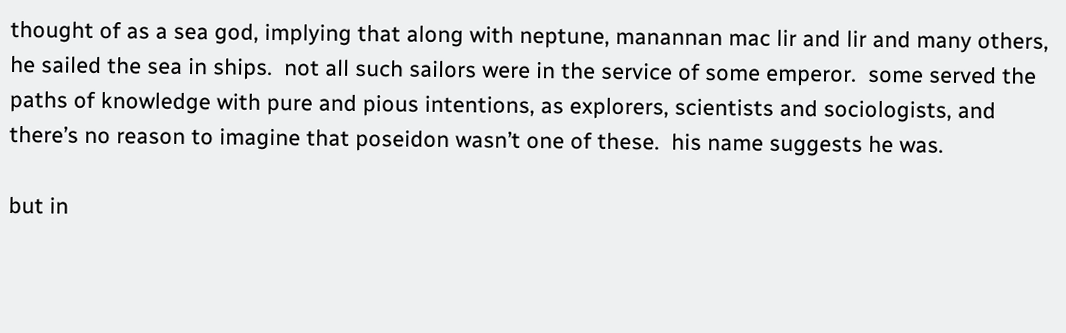thought of as a sea god, implying that along with neptune, manannan mac lir and lir and many others, he sailed the sea in ships.  not all such sailors were in the service of some emperor.  some served the paths of knowledge with pure and pious intentions, as explorers, scientists and sociologists, and there’s no reason to imagine that poseidon wasn’t one of these.  his name suggests he was.

but in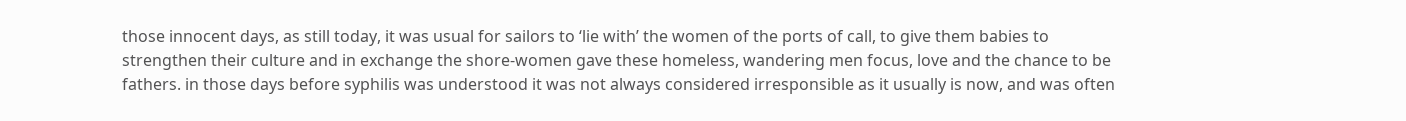those innocent days, as still today, it was usual for sailors to ‘lie with’ the women of the ports of call, to give them babies to strengthen their culture and in exchange the shore-women gave these homeless, wandering men focus, love and the chance to be fathers. in those days before syphilis was understood it was not always considered irresponsible as it usually is now, and was often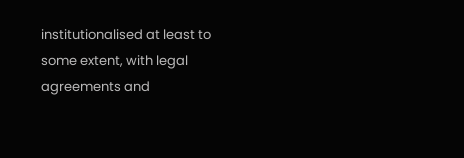institutionalised at least to some extent, with legal agreements and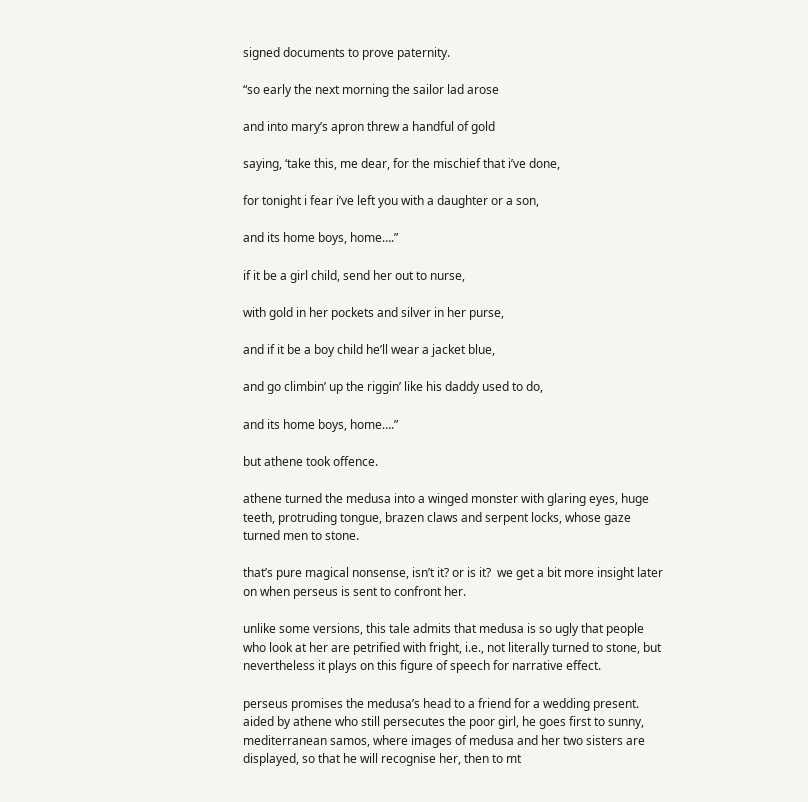signed documents to prove paternity.

“so early the next morning the sailor lad arose

and into mary’s apron threw a handful of gold

saying, ‘take this, me dear, for the mischief that i’ve done,

for tonight i fear i’ve left you with a daughter or a son,

and its home boys, home….”

if it be a girl child, send her out to nurse,

with gold in her pockets and silver in her purse,

and if it be a boy child he’ll wear a jacket blue,

and go climbin’ up the riggin’ like his daddy used to do,

and its home boys, home….”

but athene took offence.

athene turned the medusa into a winged monster with glaring eyes, huge teeth, protruding tongue, brazen claws and serpent locks, whose gaze turned men to stone.

that’s pure magical nonsense, isn’t it? or is it?  we get a bit more insight later on when perseus is sent to confront her.

unlike some versions, this tale admits that medusa is so ugly that people who look at her are petrified with fright, i.e., not literally turned to stone, but nevertheless it plays on this figure of speech for narrative effect.

perseus promises the medusa’s head to a friend for a wedding present. aided by athene who still persecutes the poor girl, he goes first to sunny, mediterranean samos, where images of medusa and her two sisters are displayed, so that he will recognise her, then to mt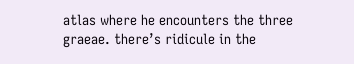atlas where he encounters the three graeae. there’s ridicule in the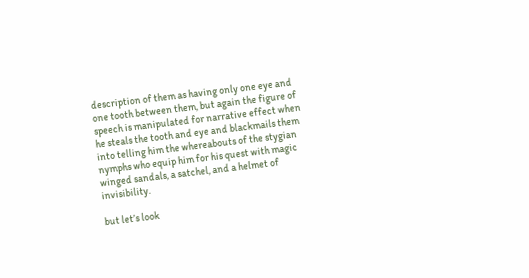description of them as having only one eye and one tooth between them, but again the figure of speech is manipulated for narrative effect when he steals the tooth and eye and blackmails them into telling him the whereabouts of the stygian nymphs who equip him for his quest with magic winged sandals, a satchel, and a helmet of invisibility.

but let’s look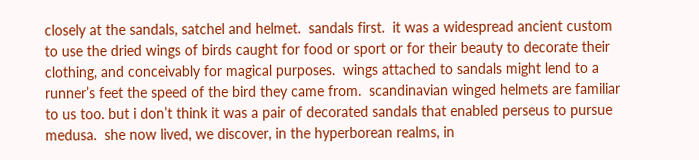closely at the sandals, satchel and helmet.  sandals first.  it was a widespread ancient custom to use the dried wings of birds caught for food or sport or for their beauty to decorate their clothing, and conceivably for magical purposes.  wings attached to sandals might lend to a runner’s feet the speed of the bird they came from.  scandinavian winged helmets are familiar to us too. but i don’t think it was a pair of decorated sandals that enabled perseus to pursue medusa.  she now lived, we discover, in the hyperborean realms, in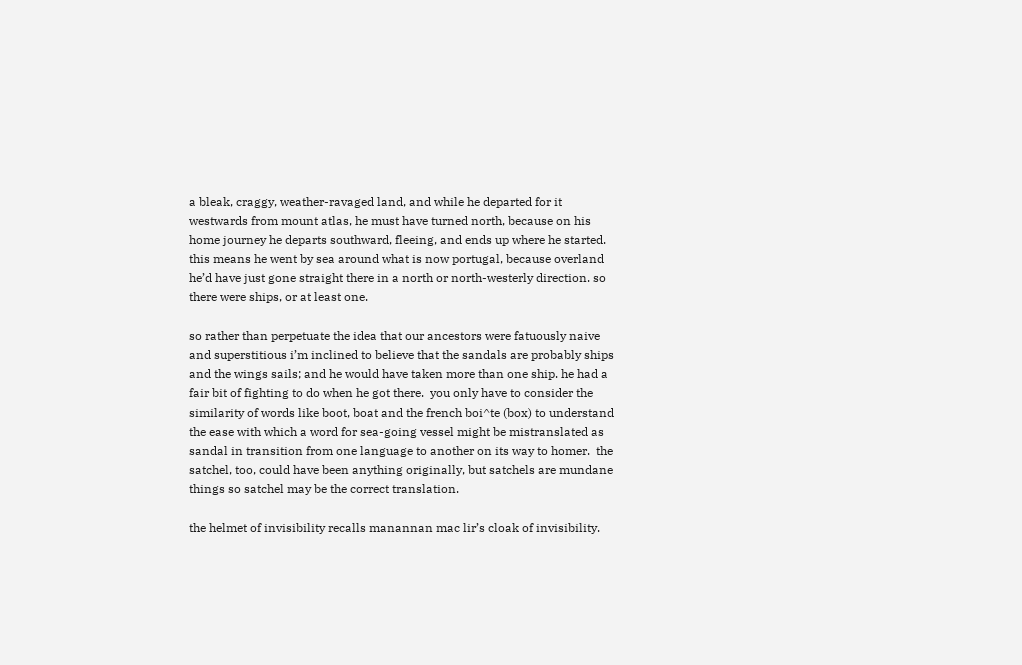a bleak, craggy, weather-ravaged land, and while he departed for it westwards from mount atlas, he must have turned north, because on his home journey he departs southward, fleeing, and ends up where he started.  this means he went by sea around what is now portugal, because overland he’d have just gone straight there in a north or north-westerly direction. so there were ships, or at least one.

so rather than perpetuate the idea that our ancestors were fatuously naive and superstitious i’m inclined to believe that the sandals are probably ships and the wings sails; and he would have taken more than one ship. he had a fair bit of fighting to do when he got there.  you only have to consider the similarity of words like boot, boat and the french boi^te (box) to understand the ease with which a word for sea-going vessel might be mistranslated as sandal in transition from one language to another on its way to homer.  the satchel, too, could have been anything originally, but satchels are mundane things so satchel may be the correct translation.

the helmet of invisibility recalls manannan mac lir’s cloak of invisibility.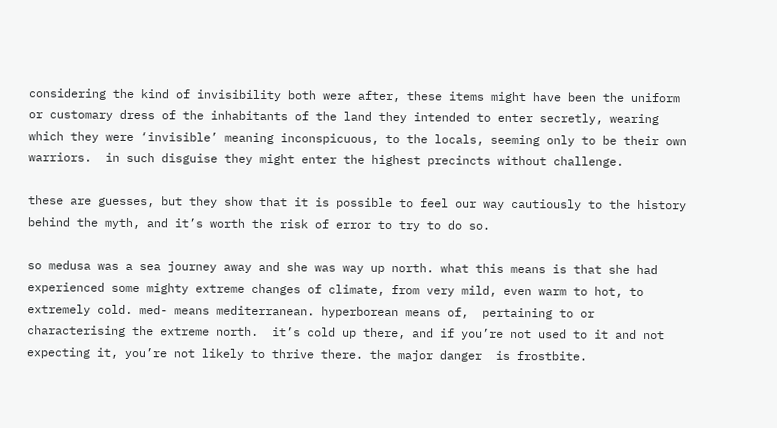considering the kind of invisibility both were after, these items might have been the uniform or customary dress of the inhabitants of the land they intended to enter secretly, wearing which they were ‘invisible’ meaning inconspicuous, to the locals, seeming only to be their own warriors.  in such disguise they might enter the highest precincts without challenge.

these are guesses, but they show that it is possible to feel our way cautiously to the history behind the myth, and it’s worth the risk of error to try to do so.

so medusa was a sea journey away and she was way up north. what this means is that she had experienced some mighty extreme changes of climate, from very mild, even warm to hot, to extremely cold. med- means mediterranean. hyperborean means of,  pertaining to or characterising the extreme north.  it’s cold up there, and if you’re not used to it and not expecting it, you’re not likely to thrive there. the major danger  is frostbite.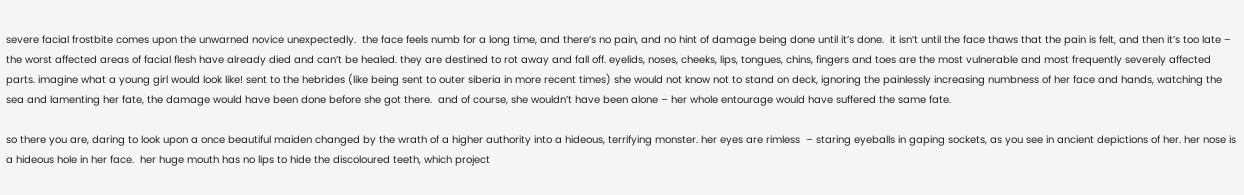severe facial frostbite comes upon the unwarned novice unexpectedly.  the face feels numb for a long time, and there’s no pain, and no hint of damage being done until it’s done.  it isn’t until the face thaws that the pain is felt, and then it’s too late – the worst affected areas of facial flesh have already died and can’t be healed. they are destined to rot away and fall off. eyelids, noses, cheeks, lips, tongues, chins, fingers and toes are the most vulnerable and most frequently severely affected parts. imagine what a young girl would look like! sent to the hebrides (like being sent to outer siberia in more recent times) she would not know not to stand on deck, ignoring the painlessly increasing numbness of her face and hands, watching the sea and lamenting her fate, the damage would have been done before she got there.  and of course, she wouldn’t have been alone – her whole entourage would have suffered the same fate.

so there you are, daring to look upon a once beautiful maiden changed by the wrath of a higher authority into a hideous, terrifying monster. her eyes are rimless  – staring eyeballs in gaping sockets, as you see in ancient depictions of her. her nose is a hideous hole in her face.  her huge mouth has no lips to hide the discoloured teeth, which project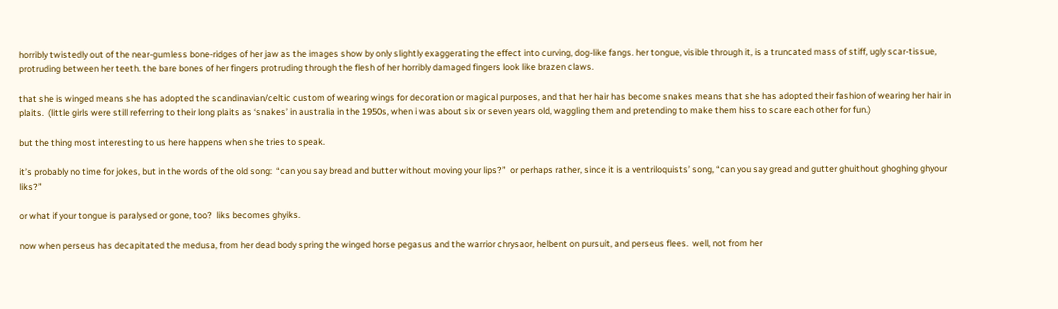horribly twistedly out of the near-gumless bone-ridges of her jaw as the images show by only slightly exaggerating the effect into curving, dog-like fangs. her tongue, visible through it, is a truncated mass of stiff, ugly scar-tissue, protruding between her teeth. the bare bones of her fingers protruding through the flesh of her horribly damaged fingers look like brazen claws.

that she is winged means she has adopted the scandinavian/celtic custom of wearing wings for decoration or magical purposes, and that her hair has become snakes means that she has adopted their fashion of wearing her hair in plaits.  (little girls were still referring to their long plaits as ‘snakes’ in australia in the 1950s, when i was about six or seven years old, waggling them and pretending to make them hiss to scare each other for fun.)

but the thing most interesting to us here happens when she tries to speak.

it’s probably no time for jokes, but in the words of the old song:  “can you say bread and butter without moving your lips?”  or perhaps rather, since it is a ventriloquists’ song, “can you say gread and gutter ghuithout ghoghing ghyour liks?”

or what if your tongue is paralysed or gone, too?  liks becomes ghyiks.

now when perseus has decapitated the medusa, from her dead body spring the winged horse pegasus and the warrior chrysaor, helbent on pursuit, and perseus flees.  well, not from her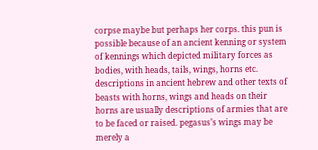corpse maybe but perhaps her corps. this pun is possible because of an ancient kenning or system of kennings which depicted military forces as bodies, with heads, tails, wings, horns etc. descriptions in ancient hebrew and other texts of beasts with horns, wings and heads on their horns are usually descriptions of armies that are to be faced or raised. pegasus’s wings may be merely a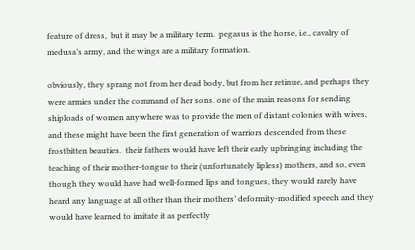feature of dress,  but it may be a military term.  pegasus is the horse, i.e., cavalry of medusa’s army, and the wings are a military formation.

obviously, they sprang not from her dead body, but from her retinue, and perhaps they were armies under the command of her sons. one of the main reasons for sending shiploads of women anywhere was to provide the men of distant colonies with wives, and these might have been the first generation of warriors descended from these frostbitten beauties.  their fathers would have left their early upbringing including the teaching of their mother-tongue to their (unfortunately lipless) mothers, and so, even though they would have had well-formed lips and tongues, they would rarely have heard any language at all other than their mothers’ deformity-modified speech and they would have learned to imitate it as perfectly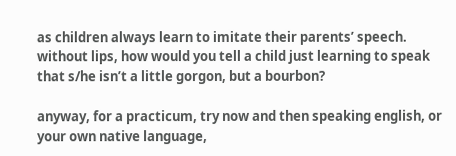as children always learn to imitate their parents’ speech. without lips, how would you tell a child just learning to speak that s/he isn’t a little gorgon, but a bourbon?

anyway, for a practicum, try now and then speaking english, or your own native language,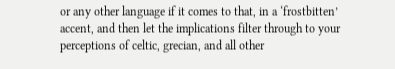or any other language if it comes to that, in a ‘frostbitten’ accent, and then let the implications filter through to your perceptions of celtic, grecian, and all other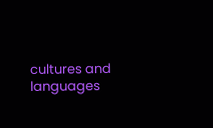cultures and languages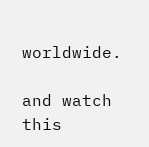worldwide.

and watch this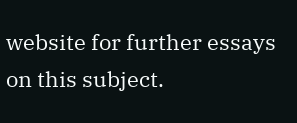website for further essays on this subject.